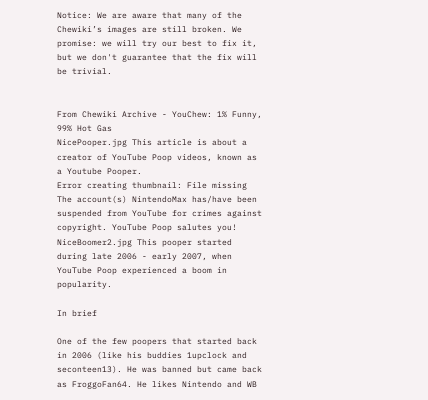Notice: We are aware that many of the Chewiki’s images are still broken. We promise: we will try our best to fix it, but we don't guarantee that the fix will be trivial.


From Chewiki Archive - YouChew: 1% Funny, 99% Hot Gas
NicePooper.jpg This article is about a creator of YouTube Poop videos, known as a Youtube Pooper.
Error creating thumbnail: File missing
The account(s) NintendoMax has/have been suspended from YouTube for crimes against copyright. YouTube Poop salutes you!
NiceBoomer2.jpg This pooper started during late 2006 - early 2007, when YouTube Poop experienced a boom in popularity.

In brief

One of the few poopers that started back in 2006 (like his buddies 1upclock and seconteen13). He was banned but came back as FroggoFan64. He likes Nintendo and WB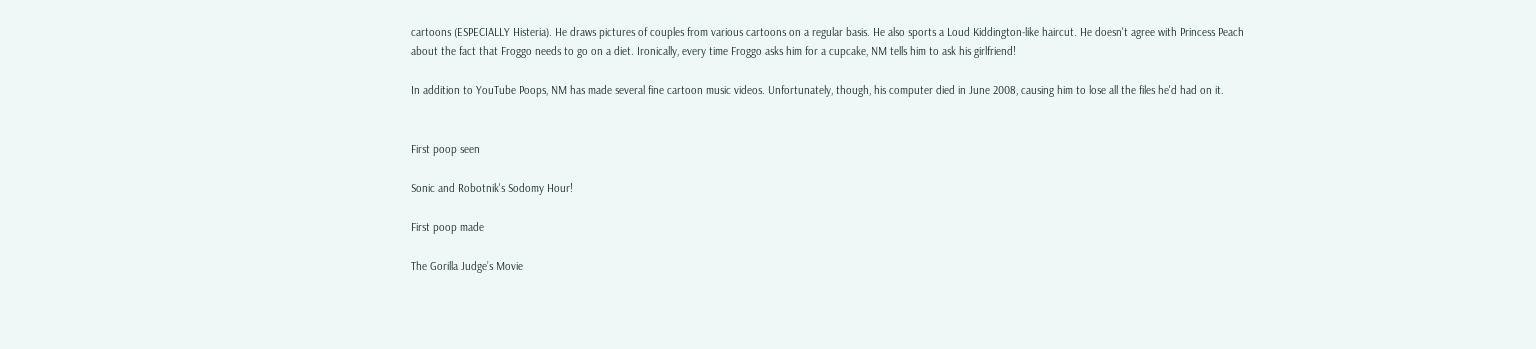cartoons (ESPECIALLY Histeria). He draws pictures of couples from various cartoons on a regular basis. He also sports a Loud Kiddington-like haircut. He doesn't agree with Princess Peach about the fact that Froggo needs to go on a diet. Ironically, every time Froggo asks him for a cupcake, NM tells him to ask his girlfriend!

In addition to YouTube Poops, NM has made several fine cartoon music videos. Unfortunately, though, his computer died in June 2008, causing him to lose all the files he'd had on it.


First poop seen

Sonic and Robotnik's Sodomy Hour!

First poop made

The Gorilla Judge’s Movie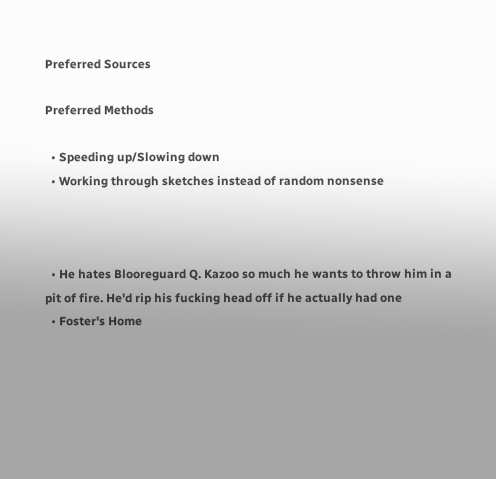Preferred Sources

Preferred Methods

  • Speeding up/Slowing down
  • Working through sketches instead of random nonsense



  • He hates Blooreguard Q. Kazoo so much he wants to throw him in a pit of fire. He'd rip his fucking head off if he actually had one
  • Foster's Home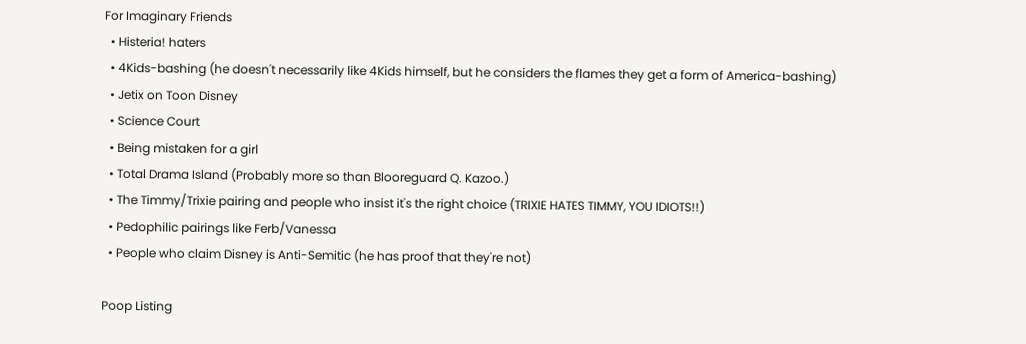For Imaginary Friends
  • Histeria! haters
  • 4Kids-bashing (he doesn't necessarily like 4Kids himself, but he considers the flames they get a form of America-bashing)
  • Jetix on Toon Disney
  • Science Court
  • Being mistaken for a girl
  • Total Drama Island (Probably more so than Blooreguard Q. Kazoo.)
  • The Timmy/Trixie pairing and people who insist it's the right choice (TRIXIE HATES TIMMY, YOU IDIOTS!!)
  • Pedophilic pairings like Ferb/Vanessa
  • People who claim Disney is Anti-Semitic (he has proof that they're not)

Poop Listing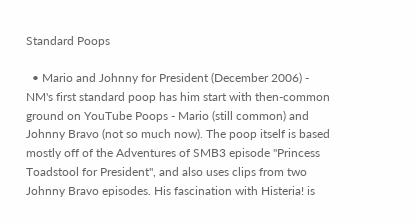Standard Poops

  • Mario and Johnny for President (December 2006) - NM's first standard poop has him start with then-common ground on YouTube Poops - Mario (still common) and Johnny Bravo (not so much now). The poop itself is based mostly off of the Adventures of SMB3 episode "Princess Toadstool for President", and also uses clips from two Johnny Bravo episodes. His fascination with Histeria! is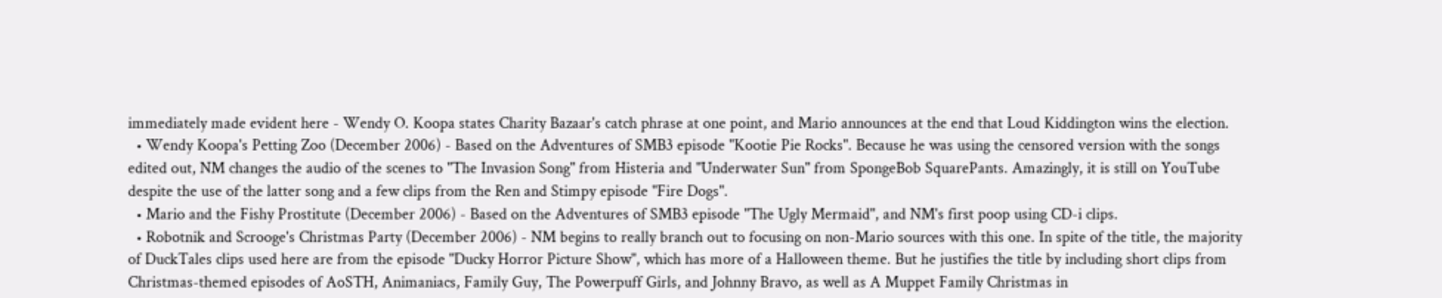immediately made evident here - Wendy O. Koopa states Charity Bazaar's catch phrase at one point, and Mario announces at the end that Loud Kiddington wins the election.
  • Wendy Koopa's Petting Zoo (December 2006) - Based on the Adventures of SMB3 episode "Kootie Pie Rocks". Because he was using the censored version with the songs edited out, NM changes the audio of the scenes to "The Invasion Song" from Histeria and "Underwater Sun" from SpongeBob SquarePants. Amazingly, it is still on YouTube despite the use of the latter song and a few clips from the Ren and Stimpy episode "Fire Dogs".
  • Mario and the Fishy Prostitute (December 2006) - Based on the Adventures of SMB3 episode "The Ugly Mermaid", and NM's first poop using CD-i clips.
  • Robotnik and Scrooge's Christmas Party (December 2006) - NM begins to really branch out to focusing on non-Mario sources with this one. In spite of the title, the majority of DuckTales clips used here are from the episode "Ducky Horror Picture Show", which has more of a Halloween theme. But he justifies the title by including short clips from Christmas-themed episodes of AoSTH, Animaniacs, Family Guy, The Powerpuff Girls, and Johnny Bravo, as well as A Muppet Family Christmas in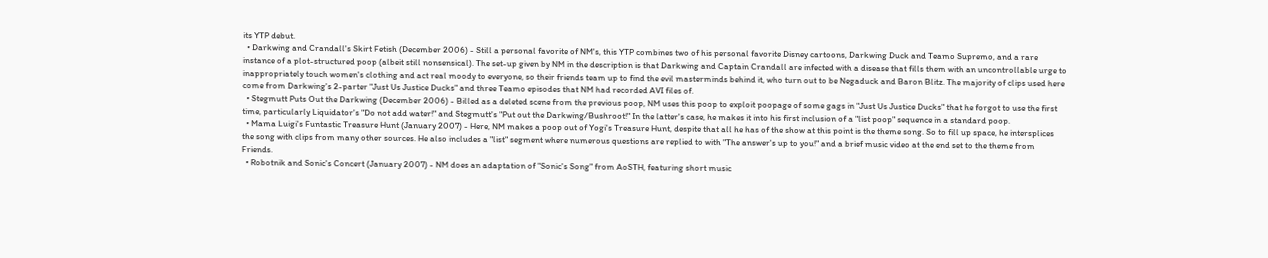its YTP debut.
  • Darkwing and Crandall's Skirt Fetish (December 2006) - Still a personal favorite of NM's, this YTP combines two of his personal favorite Disney cartoons, Darkwing Duck and Teamo Supremo, and a rare instance of a plot-structured poop (albeit still nonsensical). The set-up given by NM in the description is that Darkwing and Captain Crandall are infected with a disease that fills them with an uncontrollable urge to inappropriately touch women's clothing and act real moody to everyone, so their friends team up to find the evil masterminds behind it, who turn out to be Negaduck and Baron Blitz. The majority of clips used here come from Darkwing's 2-parter "Just Us Justice Ducks" and three Teamo episodes that NM had recorded AVI files of.
  • Stegmutt Puts Out the Darkwing (December 2006) - Billed as a deleted scene from the previous poop, NM uses this poop to exploit poopage of some gags in "Just Us Justice Ducks" that he forgot to use the first time, particularly Liquidator's "Do not add water!" and Stegmutt's "Put out the Darkwing/Bushroot!" In the latter's case, he makes it into his first inclusion of a "list poop" sequence in a standard poop.
  • Mama Luigi's Funtastic Treasure Hunt (January 2007) - Here, NM makes a poop out of Yogi's Treasure Hunt, despite that all he has of the show at this point is the theme song. So to fill up space, he intersplices the song with clips from many other sources. He also includes a "list" segment where numerous questions are replied to with "The answer's up to you!" and a brief music video at the end set to the theme from Friends.
  • Robotnik and Sonic's Concert (January 2007) - NM does an adaptation of "Sonic's Song" from AoSTH, featuring short music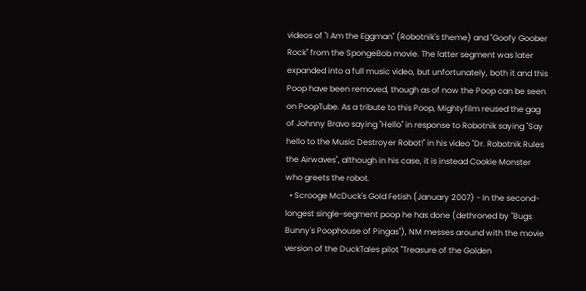videos of "I Am the Eggman" (Robotnik's theme) and "Goofy Goober Rock" from the SpongeBob movie. The latter segment was later expanded into a full music video, but unfortunately, both it and this Poop have been removed, though as of now the Poop can be seen on PoopTube. As a tribute to this Poop, Mightyfilm reused the gag of Johnny Bravo saying "Hello" in response to Robotnik saying "Say hello to the Music Destroyer Robot!" in his video "Dr. Robotnik Rules the Airwaves", although in his case, it is instead Cookie Monster who greets the robot.
  • Scrooge McDuck's Gold Fetish (January 2007) - In the second-longest single-segment poop he has done (dethroned by "Bugs Bunny's Poophouse of Pingas"), NM messes around with the movie version of the DuckTales pilot "Treasure of the Golden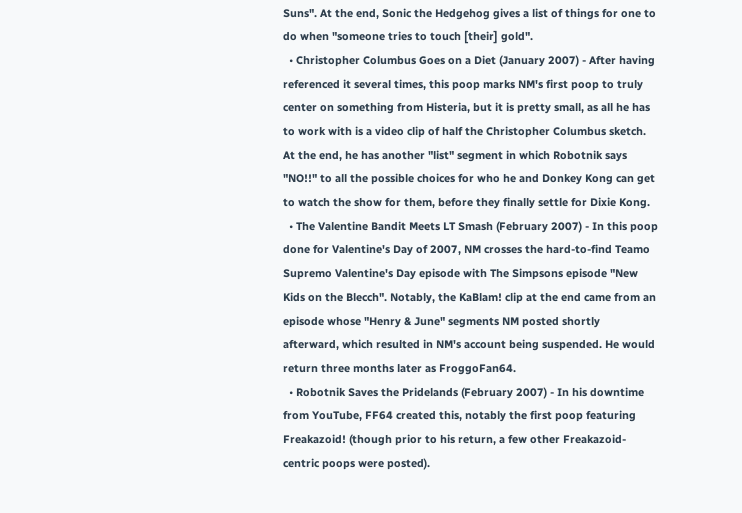Suns". At the end, Sonic the Hedgehog gives a list of things for one to do when "someone tries to touch [their] gold".
  • Christopher Columbus Goes on a Diet (January 2007) - After having referenced it several times, this poop marks NM's first poop to truly center on something from Histeria, but it is pretty small, as all he has to work with is a video clip of half the Christopher Columbus sketch. At the end, he has another "list" segment in which Robotnik says "NO!!" to all the possible choices for who he and Donkey Kong can get to watch the show for them, before they finally settle for Dixie Kong.
  • The Valentine Bandit Meets LT Smash (February 2007) - In this poop done for Valentine's Day of 2007, NM crosses the hard-to-find Teamo Supremo Valentine's Day episode with The Simpsons episode "New Kids on the Blecch". Notably, the KaBlam! clip at the end came from an episode whose "Henry & June" segments NM posted shortly afterward, which resulted in NM's account being suspended. He would return three months later as FroggoFan64.
  • Robotnik Saves the Pridelands (February 2007) - In his downtime from YouTube, FF64 created this, notably the first poop featuring Freakazoid! (though prior to his return, a few other Freakazoid-centric poops were posted).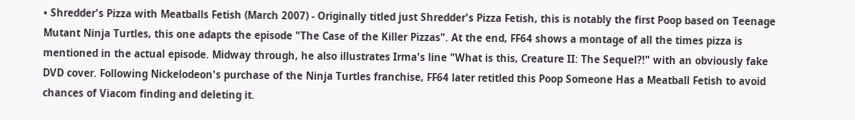• Shredder's Pizza with Meatballs Fetish (March 2007) - Originally titled just Shredder's Pizza Fetish, this is notably the first Poop based on Teenage Mutant Ninja Turtles, this one adapts the episode "The Case of the Killer Pizzas". At the end, FF64 shows a montage of all the times pizza is mentioned in the actual episode. Midway through, he also illustrates Irma's line "What is this, Creature II: The Sequel?!" with an obviously fake DVD cover. Following Nickelodeon's purchase of the Ninja Turtles franchise, FF64 later retitled this Poop Someone Has a Meatball Fetish to avoid chances of Viacom finding and deleting it.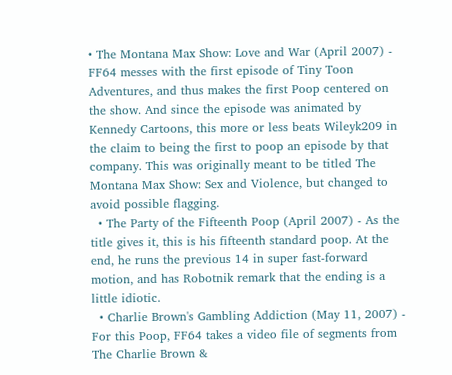• The Montana Max Show: Love and War (April 2007) - FF64 messes with the first episode of Tiny Toon Adventures, and thus makes the first Poop centered on the show. And since the episode was animated by Kennedy Cartoons, this more or less beats Wileyk209 in the claim to being the first to poop an episode by that company. This was originally meant to be titled The Montana Max Show: Sex and Violence, but changed to avoid possible flagging.
  • The Party of the Fifteenth Poop (April 2007) - As the title gives it, this is his fifteenth standard poop. At the end, he runs the previous 14 in super fast-forward motion, and has Robotnik remark that the ending is a little idiotic.
  • Charlie Brown's Gambling Addiction (May 11, 2007) - For this Poop, FF64 takes a video file of segments from The Charlie Brown &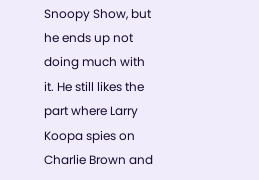Snoopy Show, but he ends up not doing much with it. He still likes the part where Larry Koopa spies on Charlie Brown and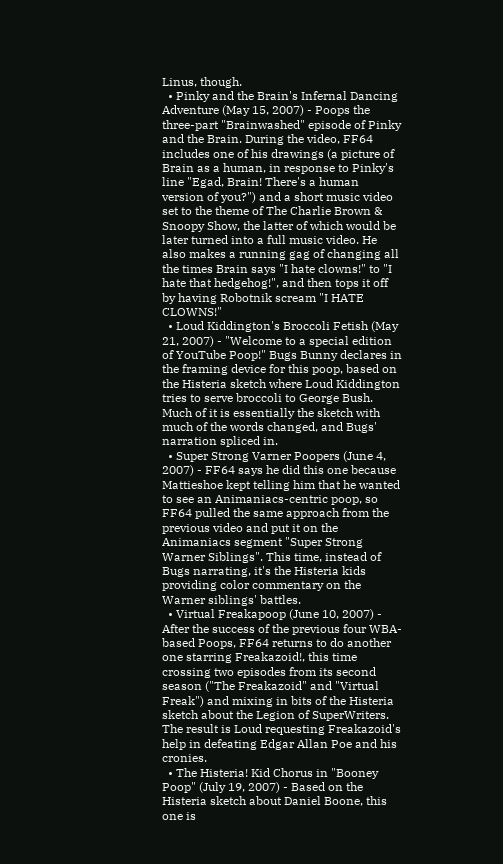Linus, though.
  • Pinky and the Brain's Infernal Dancing Adventure (May 15, 2007) - Poops the three-part "Brainwashed" episode of Pinky and the Brain. During the video, FF64 includes one of his drawings (a picture of Brain as a human, in response to Pinky's line "Egad, Brain! There's a human version of you?") and a short music video set to the theme of The Charlie Brown & Snoopy Show, the latter of which would be later turned into a full music video. He also makes a running gag of changing all the times Brain says "I hate clowns!" to "I hate that hedgehog!", and then tops it off by having Robotnik scream "I HATE CLOWNS!"
  • Loud Kiddington's Broccoli Fetish (May 21, 2007) - "Welcome to a special edition of YouTube Poop!" Bugs Bunny declares in the framing device for this poop, based on the Histeria sketch where Loud Kiddington tries to serve broccoli to George Bush. Much of it is essentially the sketch with much of the words changed, and Bugs' narration spliced in.
  • Super Strong Varner Poopers (June 4, 2007) - FF64 says he did this one because Mattieshoe kept telling him that he wanted to see an Animaniacs-centric poop, so FF64 pulled the same approach from the previous video and put it on the Animaniacs segment "Super Strong Warner Siblings". This time, instead of Bugs narrating, it's the Histeria kids providing color commentary on the Warner siblings' battles.
  • Virtual Freakapoop (June 10, 2007) - After the success of the previous four WBA-based Poops, FF64 returns to do another one starring Freakazoid!, this time crossing two episodes from its second season ("The Freakazoid" and "Virtual Freak") and mixing in bits of the Histeria sketch about the Legion of SuperWriters. The result is Loud requesting Freakazoid's help in defeating Edgar Allan Poe and his cronies.
  • The Histeria! Kid Chorus in "Booney Poop" (July 19, 2007) - Based on the Histeria sketch about Daniel Boone, this one is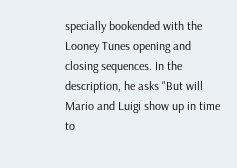specially bookended with the Looney Tunes opening and closing sequences. In the description, he asks "But will Mario and Luigi show up in time to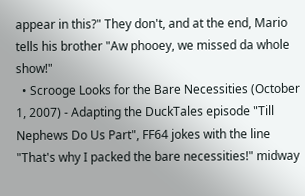appear in this?" They don't, and at the end, Mario tells his brother "Aw phooey, we missed da whole show!"
  • Scrooge Looks for the Bare Necessities (October 1, 2007) - Adapting the DuckTales episode "Till Nephews Do Us Part", FF64 jokes with the line "That's why I packed the bare necessities!" midway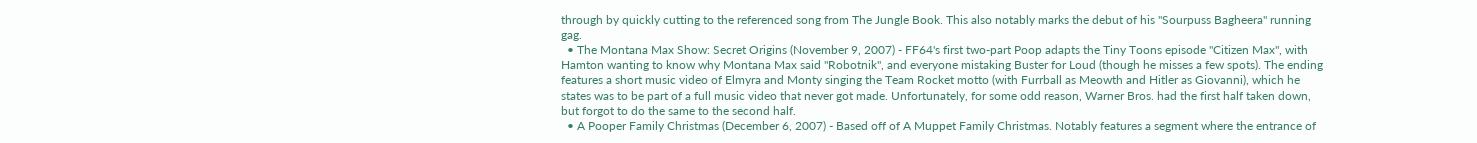through by quickly cutting to the referenced song from The Jungle Book. This also notably marks the debut of his "Sourpuss Bagheera" running gag.
  • The Montana Max Show: Secret Origins (November 9, 2007) - FF64's first two-part Poop adapts the Tiny Toons episode "Citizen Max", with Hamton wanting to know why Montana Max said "Robotnik", and everyone mistaking Buster for Loud (though he misses a few spots). The ending features a short music video of Elmyra and Monty singing the Team Rocket motto (with Furrball as Meowth and Hitler as Giovanni), which he states was to be part of a full music video that never got made. Unfortunately, for some odd reason, Warner Bros. had the first half taken down, but forgot to do the same to the second half.
  • A Pooper Family Christmas (December 6, 2007) - Based off of A Muppet Family Christmas. Notably features a segment where the entrance of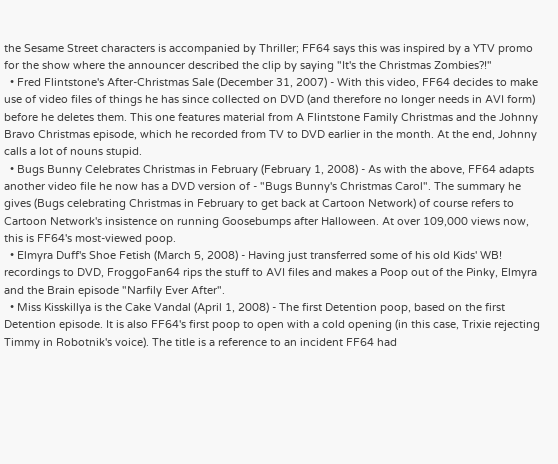the Sesame Street characters is accompanied by Thriller; FF64 says this was inspired by a YTV promo for the show where the announcer described the clip by saying "It's the Christmas Zombies?!"
  • Fred Flintstone's After-Christmas Sale (December 31, 2007) - With this video, FF64 decides to make use of video files of things he has since collected on DVD (and therefore no longer needs in AVI form) before he deletes them. This one features material from A Flintstone Family Christmas and the Johnny Bravo Christmas episode, which he recorded from TV to DVD earlier in the month. At the end, Johnny calls a lot of nouns stupid.
  • Bugs Bunny Celebrates Christmas in February (February 1, 2008) - As with the above, FF64 adapts another video file he now has a DVD version of - "Bugs Bunny's Christmas Carol". The summary he gives (Bugs celebrating Christmas in February to get back at Cartoon Network) of course refers to Cartoon Network's insistence on running Goosebumps after Halloween. At over 109,000 views now, this is FF64's most-viewed poop.
  • Elmyra Duff's Shoe Fetish (March 5, 2008) - Having just transferred some of his old Kids' WB! recordings to DVD, FroggoFan64 rips the stuff to AVI files and makes a Poop out of the Pinky, Elmyra and the Brain episode "Narfily Ever After".
  • Miss Kisskillya is the Cake Vandal (April 1, 2008) - The first Detention poop, based on the first Detention episode. It is also FF64's first poop to open with a cold opening (in this case, Trixie rejecting Timmy in Robotnik's voice). The title is a reference to an incident FF64 had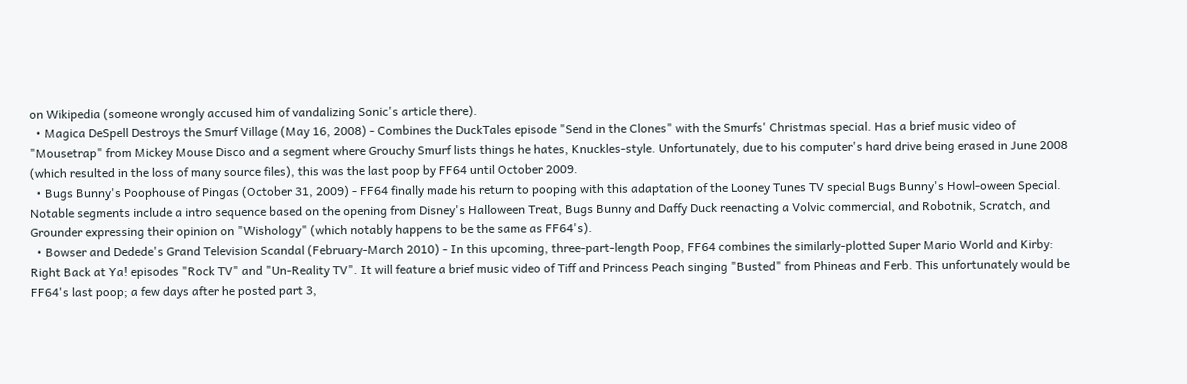on Wikipedia (someone wrongly accused him of vandalizing Sonic's article there).
  • Magica DeSpell Destroys the Smurf Village (May 16, 2008) - Combines the DuckTales episode "Send in the Clones" with the Smurfs' Christmas special. Has a brief music video of "Mousetrap" from Mickey Mouse Disco and a segment where Grouchy Smurf lists things he hates, Knuckles-style. Unfortunately, due to his computer's hard drive being erased in June 2008 (which resulted in the loss of many source files), this was the last poop by FF64 until October 2009.
  • Bugs Bunny's Poophouse of Pingas (October 31, 2009) - FF64 finally made his return to pooping with this adaptation of the Looney Tunes TV special Bugs Bunny's Howl-oween Special. Notable segments include a intro sequence based on the opening from Disney's Halloween Treat, Bugs Bunny and Daffy Duck reenacting a Volvic commercial, and Robotnik, Scratch, and Grounder expressing their opinion on "Wishology" (which notably happens to be the same as FF64's).
  • Bowser and Dedede's Grand Television Scandal (February-March 2010) - In this upcoming, three-part-length Poop, FF64 combines the similarly-plotted Super Mario World and Kirby: Right Back at Ya! episodes "Rock TV" and "Un-Reality TV". It will feature a brief music video of Tiff and Princess Peach singing "Busted" from Phineas and Ferb. This unfortunately would be FF64's last poop; a few days after he posted part 3,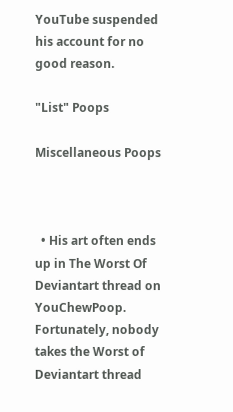YouTube suspended his account for no good reason.

"List" Poops

Miscellaneous Poops



  • His art often ends up in The Worst Of Deviantart thread on YouChewPoop. Fortunately, nobody takes the Worst of Deviantart thread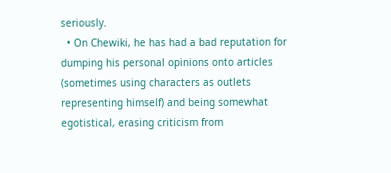seriously.
  • On Chewiki, he has had a bad reputation for dumping his personal opinions onto articles (sometimes using characters as outlets representing himself) and being somewhat egotistical, erasing criticism from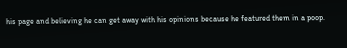his page and believing he can get away with his opinions because he featured them in a poop.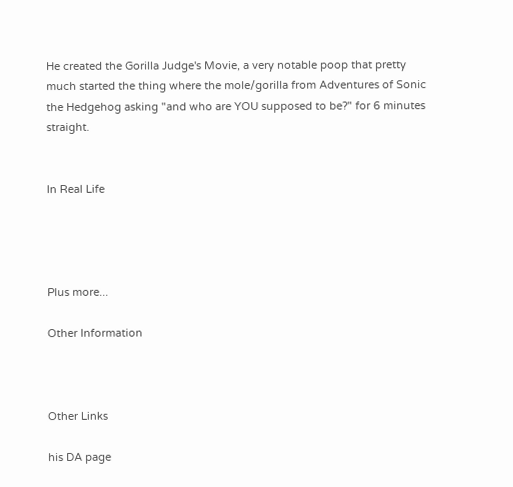He created the Gorilla Judge's Movie, a very notable poop that pretty much started the thing where the mole/gorilla from Adventures of Sonic the Hedgehog asking "and who are YOU supposed to be?" for 6 minutes straight.


In Real Life




Plus more...

Other Information



Other Links

his DA page